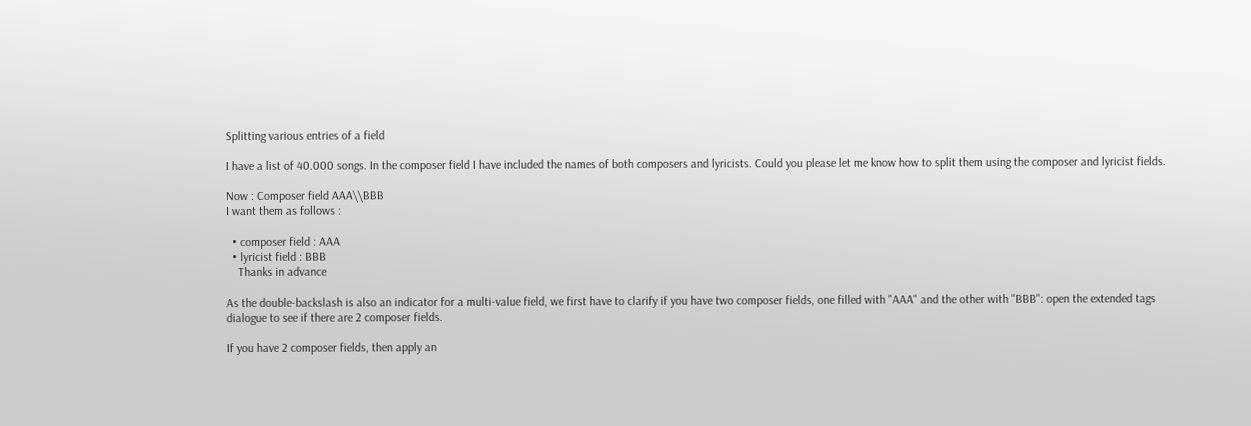Splitting various entries of a field

I have a list of 40.000 songs. In the composer field I have included the names of both composers and lyricists. Could you please let me know how to split them using the composer and lyricist fields.

Now : Composer field AAA\\BBB
I want them as follows :

  • composer field : AAA
  • lyricist field : BBB
    Thanks in advance

As the double-backslash is also an indicator for a multi-value field, we first have to clarify if you have two composer fields, one filled with "AAA" and the other with "BBB": open the extended tags dialogue to see if there are 2 composer fields.

If you have 2 composer fields, then apply an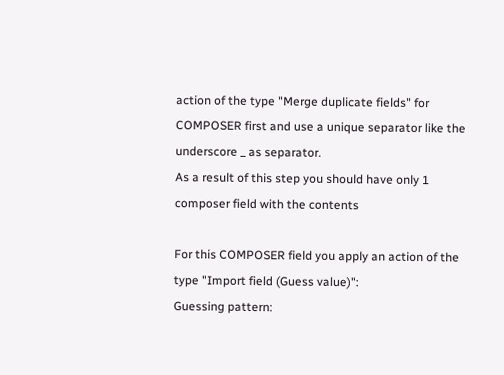action of the type "Merge duplicate fields" for COMPOSER first and use a unique separator like the underscore _ as separator.
As a result of this step you should have only 1 composer field with the contents

For this COMPOSER field you apply an action of the type "Import field (Guess value)":
Guessing pattern: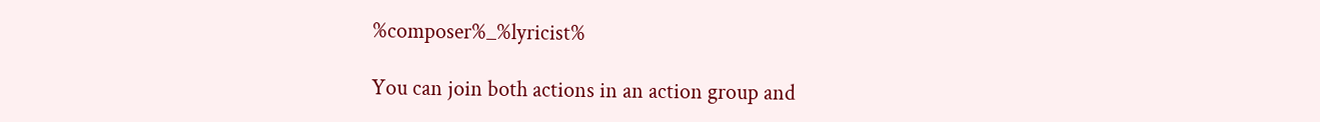%composer%_%lyricist%

You can join both actions in an action group and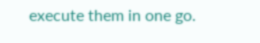execute them in one go.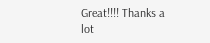Great!!!! Thanks a lot